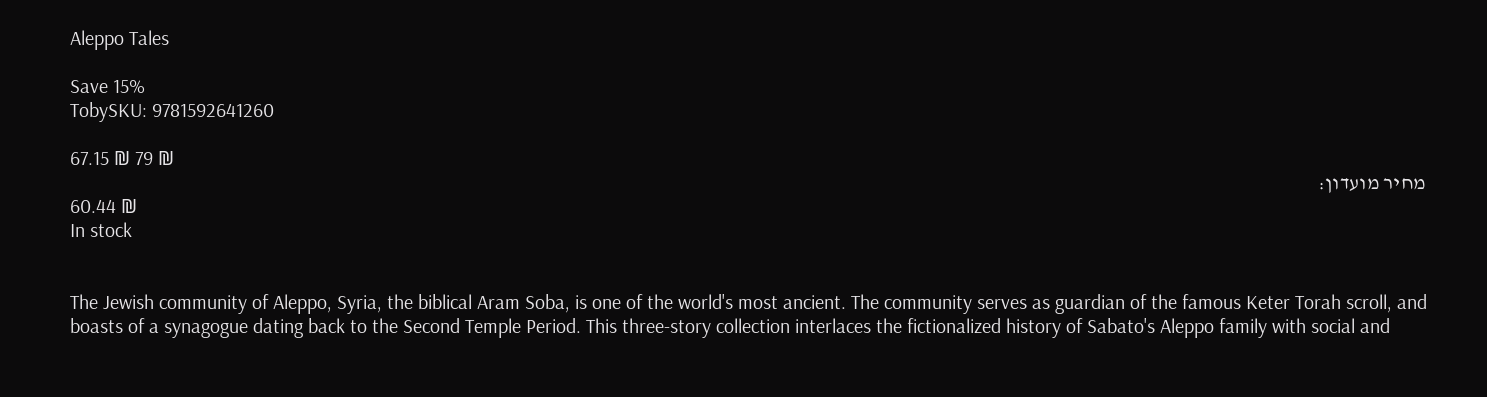Aleppo Tales

Save 15%
TobySKU: 9781592641260

67.15 ₪ 79 ₪
מחיר מועדון:
60.44 ₪
In stock


The Jewish community of Aleppo, Syria, the biblical Aram Soba, is one of the world's most ancient. The community serves as guardian of the famous Keter Torah scroll, and boasts of a synagogue dating back to the Second Temple Period. This three-story collection interlaces the fictionalized history of Sabato's Aleppo family with social and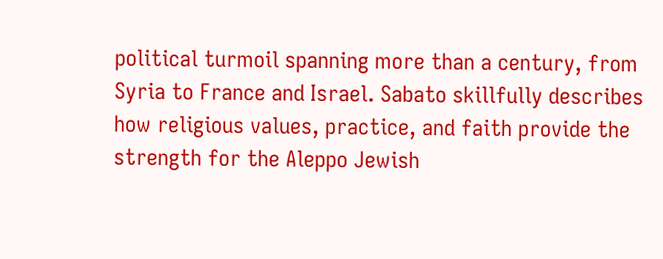political turmoil spanning more than a century, from Syria to France and Israel. Sabato skillfully describes how religious values, practice, and faith provide the strength for the Aleppo Jewish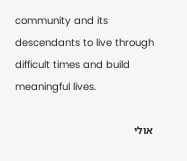community and its descendants to live through difficult times and build meaningful lives.

אולי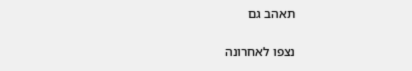תאהב גם

נצפו לאחרונה